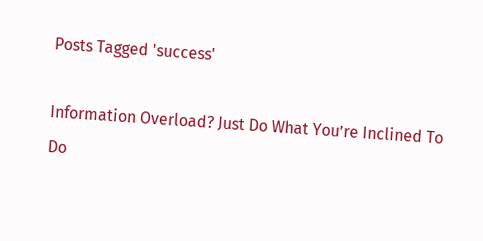Posts Tagged 'success'

Information Overload? Just Do What You’re Inclined To Do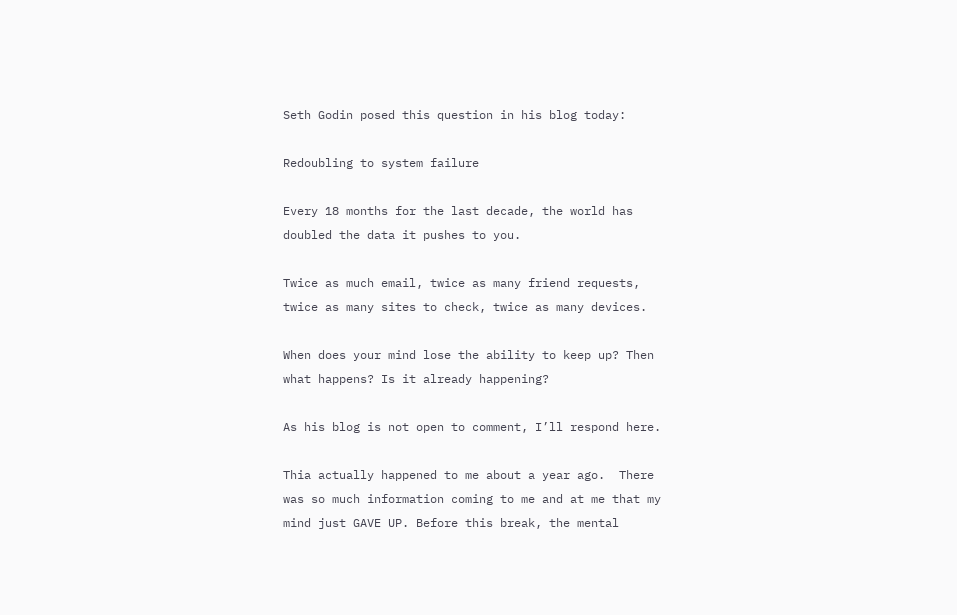Seth Godin posed this question in his blog today:

Redoubling to system failure

Every 18 months for the last decade, the world has doubled the data it pushes to you.

Twice as much email, twice as many friend requests, twice as many sites to check, twice as many devices.

When does your mind lose the ability to keep up? Then what happens? Is it already happening?

As his blog is not open to comment, I’ll respond here.

Thia actually happened to me about a year ago.  There was so much information coming to me and at me that my mind just GAVE UP. Before this break, the mental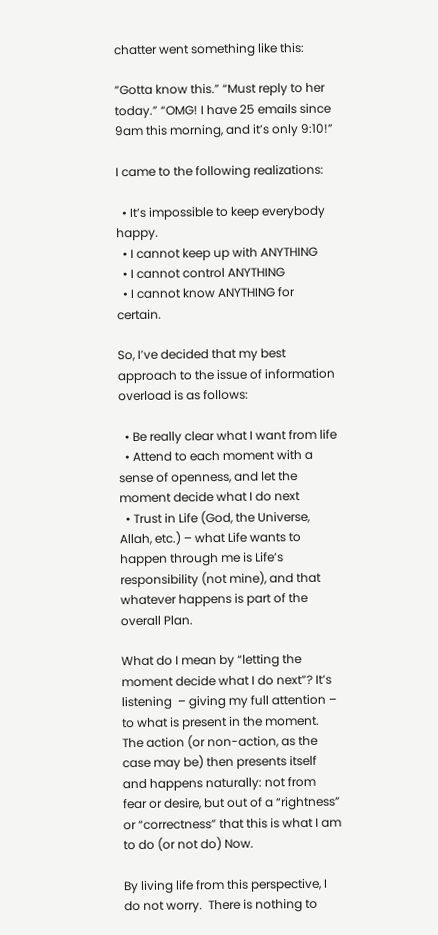chatter went something like this:

“Gotta know this.” “Must reply to her today.” “OMG! I have 25 emails since 9am this morning, and it’s only 9:10!”

I came to the following realizations:

  • It’s impossible to keep everybody happy.
  • I cannot keep up with ANYTHING
  • I cannot control ANYTHING
  • I cannot know ANYTHING for certain.

So, I’ve decided that my best approach to the issue of information overload is as follows:

  • Be really clear what I want from life
  • Attend to each moment with a sense of openness, and let the moment decide what I do next
  • Trust in Life (God, the Universe, Allah, etc.) – what Life wants to happen through me is Life’s responsibility (not mine), and that whatever happens is part of the overall Plan.

What do I mean by “letting the moment decide what I do next”? It’s listening  – giving my full attention – to what is present in the moment. The action (or non-action, as the case may be) then presents itself and happens naturally: not from fear or desire, but out of a “rightness” or “correctness” that this is what I am to do (or not do) Now.

By living life from this perspective, I do not worry.  There is nothing to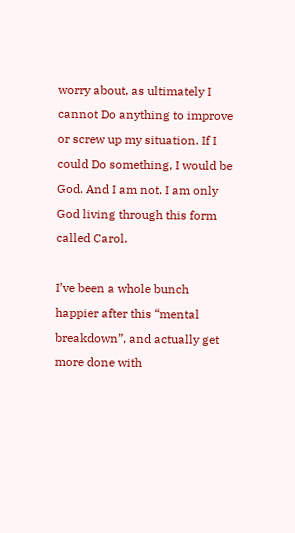worry about, as ultimately I cannot Do anything to improve or screw up my situation. If I could Do something, I would be God. And I am not. I am only God living through this form called Carol.

I’ve been a whole bunch happier after this “mental breakdown”, and actually get more done with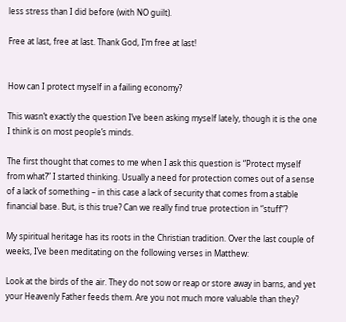less stress than I did before (with NO guilt).

Free at last, free at last. Thank God, I’m free at last!


How can I protect myself in a failing economy?

This wasn’t exactly the question I’ve been asking myself lately, though it is the one I think is on most people’s minds.

The first thought that comes to me when I ask this question is “Protect myself from what?” I started thinking. Usually a need for protection comes out of a sense of a lack of something – in this case a lack of security that comes from a stable financial base. But, is this true? Can we really find true protection in “stuff”?

My spiritual heritage has its roots in the Christian tradition. Over the last couple of weeks, I’ve been meditating on the following verses in Matthew:

Look at the birds of the air. They do not sow or reap or store away in barns, and yet your Heavenly Father feeds them. Are you not much more valuable than they?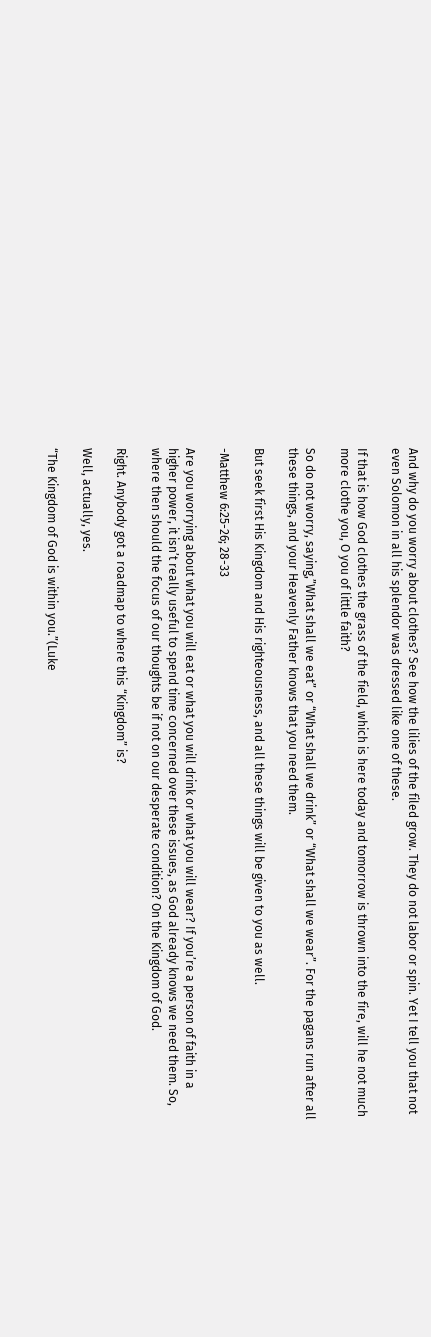And why do you worry about clothes? See how the lilies of the filed grow. They do not labor or spin. Yet I tell you that not even Solomon in all his splendor was dressed like one of these.

If that is how God clothes the grass of the field, which is here today and tomorrow is thrown into the fire, will he not much more clothe you, O you of little faith?

So do not worry, saying,”What shall we eat” or “What shall we drink” or “What shall we wear”. For the pagans run after all these things, and your Heavenly Father knows that you need them.

But seek first His Kingdom and His righteousness, and all these things will be given to you as well.

-Matthew 6:25-26; 28-33

Are you worrying about what you will eat or what you will drink or what you will wear? If you’re a person of faith in a higher power, it isn’t really useful to spend time concerned over these issues, as God already knows we need them. So, where then should the focus of our thoughts be if not on our desperate condition? On the Kingdom of God.

Right. Anybody got a roadmap to where this “Kingdom” is?

Well, actually, yes.

“The Kingdom of God is within you.”(Luke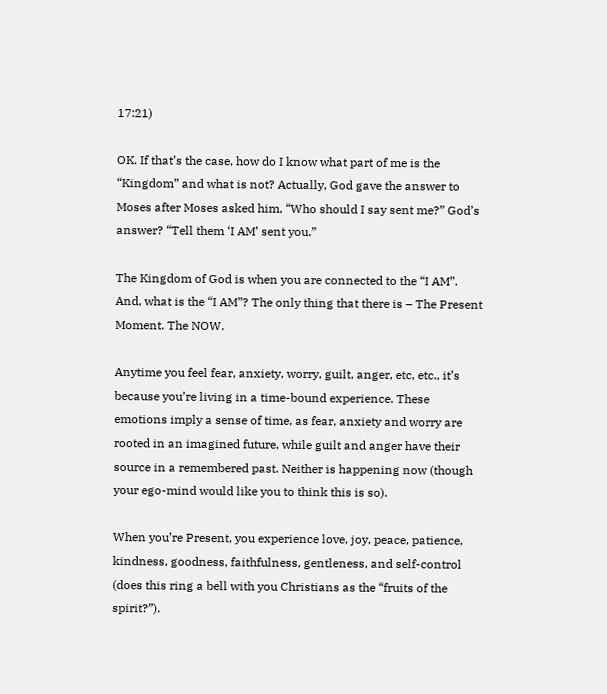17:21)

OK. If that’s the case, how do I know what part of me is the “Kingdom” and what is not? Actually, God gave the answer to Moses after Moses asked him, “Who should I say sent me?” God’s answer? “Tell them ‘I AM’ sent you.”

The Kingdom of God is when you are connected to the “I AM”. And, what is the “I AM”? The only thing that there is – The Present Moment. The NOW.

Anytime you feel fear, anxiety, worry, guilt, anger, etc, etc., it’s because you’re living in a time-bound experience. These emotions imply a sense of time, as fear, anxiety and worry are rooted in an imagined future, while guilt and anger have their source in a remembered past. Neither is happening now (though your ego-mind would like you to think this is so).

When you’re Present, you experience love, joy, peace, patience, kindness, goodness, faithfulness, gentleness, and self-control (does this ring a bell with you Christians as the “fruits of the spirit?”).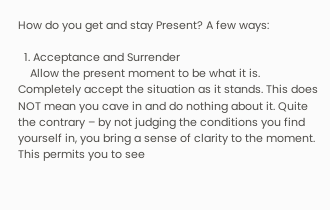How do you get and stay Present? A few ways:

  1. Acceptance and Surrender
    Allow the present moment to be what it is. Completely accept the situation as it stands. This does NOT mean you cave in and do nothing about it. Quite the contrary – by not judging the conditions you find yourself in, you bring a sense of clarity to the moment. This permits you to see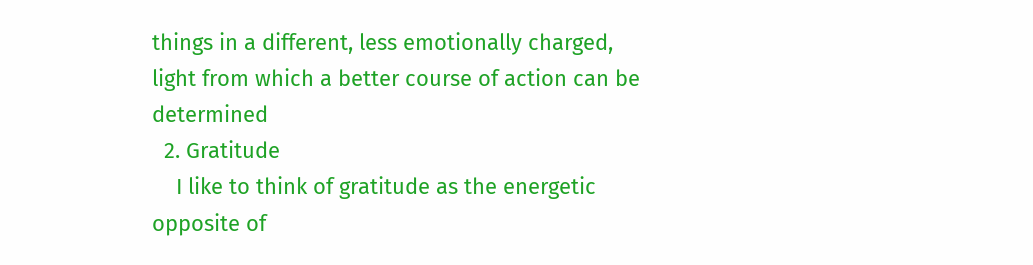things in a different, less emotionally charged, light from which a better course of action can be determined
  2. Gratitude
    I like to think of gratitude as the energetic opposite of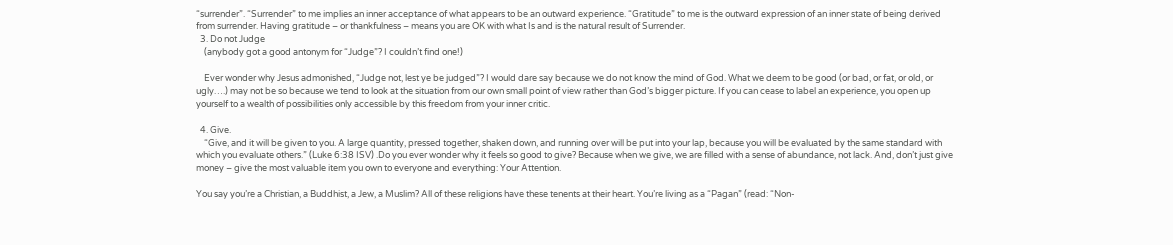“surrender”. “Surrender” to me implies an inner acceptance of what appears to be an outward experience. “Gratitude” to me is the outward expression of an inner state of being derived from surrender. Having gratitude – or thankfulness – means you are OK with what Is and is the natural result of Surrender.
  3. Do not Judge
    (anybody got a good antonym for “Judge”? I couldn’t find one!)

    Ever wonder why Jesus admonished, “Judge not, lest ye be judged”? I would dare say because we do not know the mind of God. What we deem to be good (or bad, or fat, or old, or ugly….) may not be so because we tend to look at the situation from our own small point of view rather than God’s bigger picture. If you can cease to label an experience, you open up yourself to a wealth of possibilities only accessible by this freedom from your inner critic.

  4. Give.
    “Give, and it will be given to you. A large quantity, pressed together, shaken down, and running over will be put into your lap, because you will be evaluated by the same standard with which you evaluate others.” (Luke 6:38 ISV) .Do you ever wonder why it feels so good to give? Because when we give, we are filled with a sense of abundance, not lack. And, don’t just give money – give the most valuable item you own to everyone and everything: Your Attention.

You say you’re a Christian, a Buddhist, a Jew, a Muslim? All of these religions have these tenents at their heart. You’re living as a “Pagan” (read: “Non-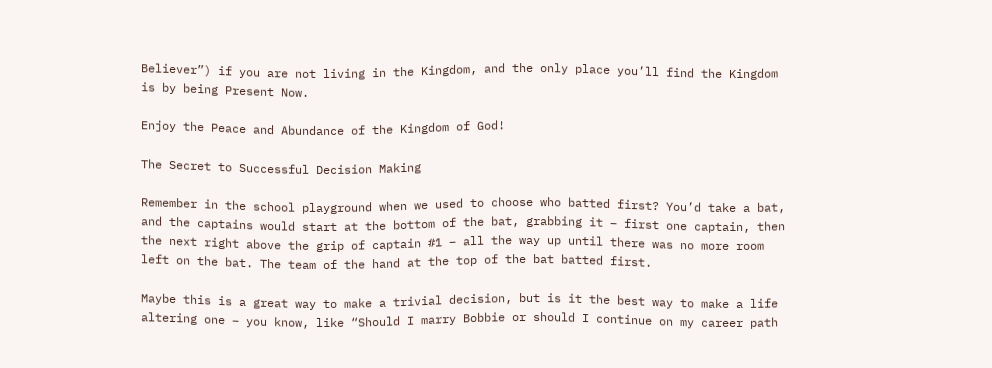Believer”) if you are not living in the Kingdom, and the only place you’ll find the Kingdom is by being Present Now.

Enjoy the Peace and Abundance of the Kingdom of God!

The Secret to Successful Decision Making

Remember in the school playground when we used to choose who batted first? You’d take a bat, and the captains would start at the bottom of the bat, grabbing it – first one captain, then the next right above the grip of captain #1 – all the way up until there was no more room left on the bat. The team of the hand at the top of the bat batted first.

Maybe this is a great way to make a trivial decision, but is it the best way to make a life altering one – you know, like “Should I marry Bobbie or should I continue on my career path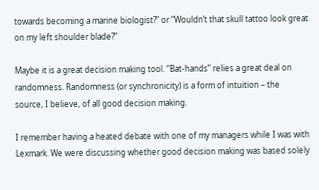towards becoming a marine biologist?” or “Wouldn’t that skull tattoo look great on my left shoulder blade?”

Maybe it is a great decision making tool. “Bat-hands” relies a great deal on randomness. Randomness (or synchronicity) is a form of intuition – the source, I believe, of all good decision making.

I remember having a heated debate with one of my managers while I was with Lexmark. We were discussing whether good decision making was based solely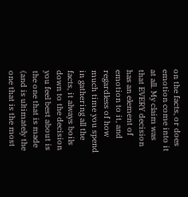on the facts, or does emotion come into it at all. My claim was that EVERY decision has an element of emotion to it, and regardless of how much time you spend in gathering all the facts, it always boils down to the decision you feel best about is the one that is made (and is ultimately the one that is the most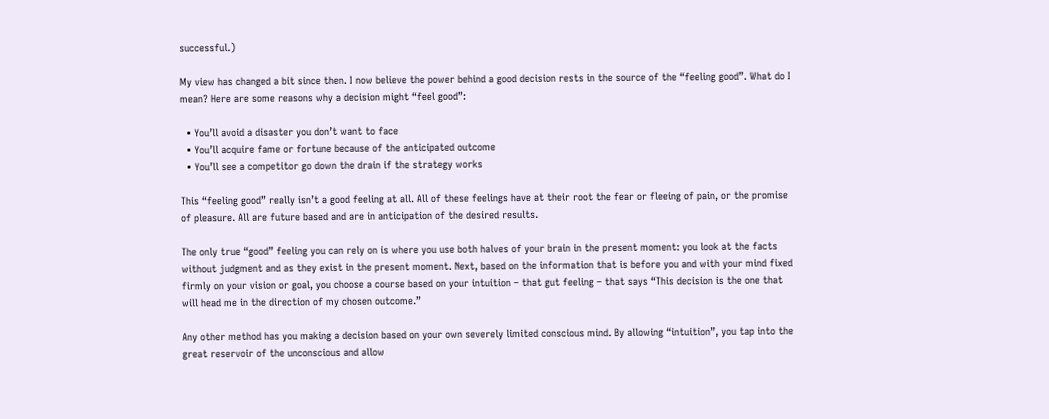successful.)

My view has changed a bit since then. I now believe the power behind a good decision rests in the source of the “feeling good”. What do I mean? Here are some reasons why a decision might “feel good”:

  • You’ll avoid a disaster you don’t want to face
  • You’ll acquire fame or fortune because of the anticipated outcome
  • You’ll see a competitor go down the drain if the strategy works

This “feeling good” really isn’t a good feeling at all. All of these feelings have at their root the fear or fleeing of pain, or the promise of pleasure. All are future based and are in anticipation of the desired results.

The only true “good” feeling you can rely on is where you use both halves of your brain in the present moment: you look at the facts without judgment and as they exist in the present moment. Next, based on the information that is before you and with your mind fixed firmly on your vision or goal, you choose a course based on your intuition – that gut feeling – that says “This decision is the one that will head me in the direction of my chosen outcome.”

Any other method has you making a decision based on your own severely limited conscious mind. By allowing “intuition”, you tap into the great reservoir of the unconscious and allow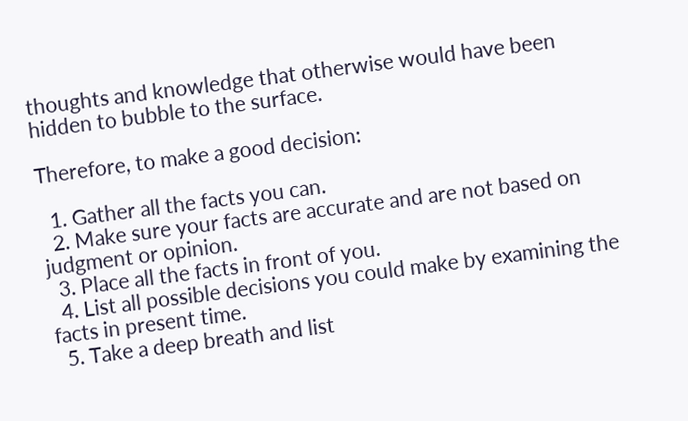thoughts and knowledge that otherwise would have been hidden to bubble to the surface.

Therefore, to make a good decision:

  1. Gather all the facts you can.
  2. Make sure your facts are accurate and are not based on judgment or opinion.
  3. Place all the facts in front of you.
  4. List all possible decisions you could make by examining the facts in present time.
  5. Take a deep breath and list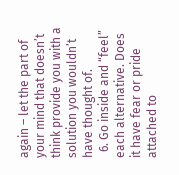again – let the part of your mind that doesn’t think provide you with a solution you wouldn’t have thought of.
  6. Go inside and “feel” each alternative. Does it have fear or pride attached to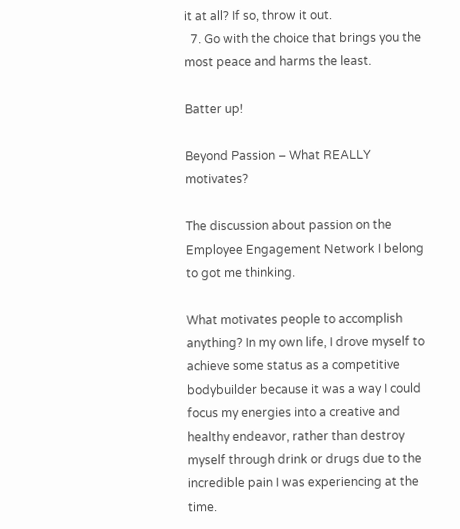it at all? If so, throw it out.
  7. Go with the choice that brings you the most peace and harms the least.

Batter up!

Beyond Passion – What REALLY motivates?

The discussion about passion on the Employee Engagement Network I belong to got me thinking.

What motivates people to accomplish anything? In my own life, I drove myself to achieve some status as a competitive bodybuilder because it was a way I could focus my energies into a creative and healthy endeavor, rather than destroy myself through drink or drugs due to the incredible pain I was experiencing at the time.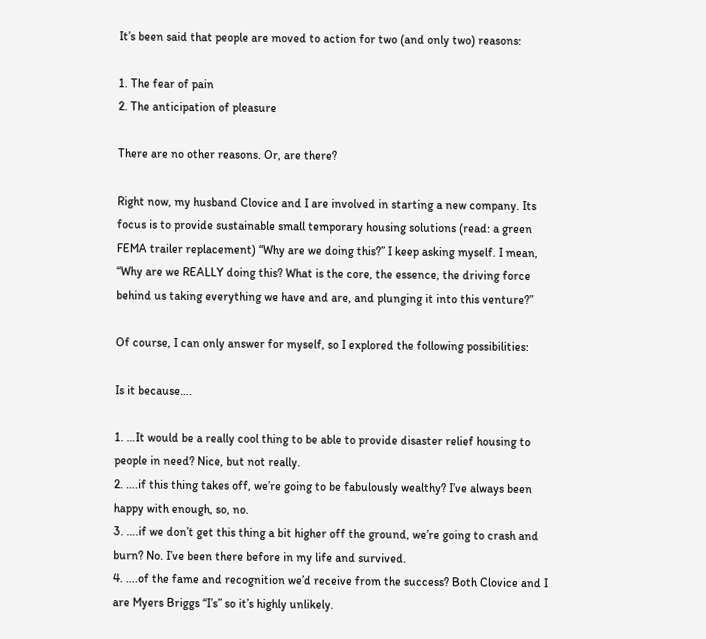It’s been said that people are moved to action for two (and only two) reasons:

1. The fear of pain
2. The anticipation of pleasure

There are no other reasons. Or, are there?

Right now, my husband Clovice and I are involved in starting a new company. Its focus is to provide sustainable small temporary housing solutions (read: a green FEMA trailer replacement) “Why are we doing this?” I keep asking myself. I mean, “Why are we REALLY doing this? What is the core, the essence, the driving force behind us taking everything we have and are, and plunging it into this venture?”

Of course, I can only answer for myself, so I explored the following possibilities:

Is it because….

1. …It would be a really cool thing to be able to provide disaster relief housing to people in need? Nice, but not really.
2. ….if this thing takes off, we’re going to be fabulously wealthy? I’ve always been happy with enough, so, no.
3. ….if we don’t get this thing a bit higher off the ground, we’re going to crash and burn? No. I’ve been there before in my life and survived.
4. ….of the fame and recognition we’d receive from the success? Both Clovice and I are Myers Briggs “I’s” so it’s highly unlikely.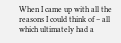When I came up with all the reasons I could think of – all which ultimately had a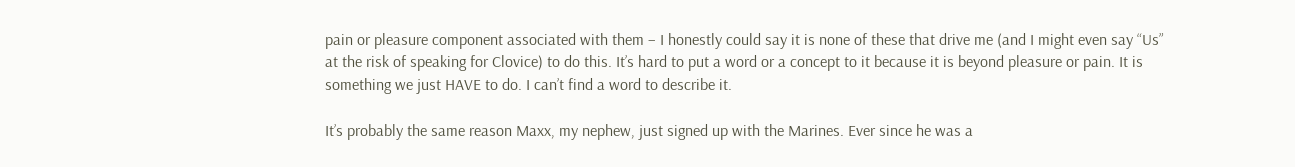pain or pleasure component associated with them – I honestly could say it is none of these that drive me (and I might even say “Us” at the risk of speaking for Clovice) to do this. It’s hard to put a word or a concept to it because it is beyond pleasure or pain. It is something we just HAVE to do. I can’t find a word to describe it.

It’s probably the same reason Maxx, my nephew, just signed up with the Marines. Ever since he was a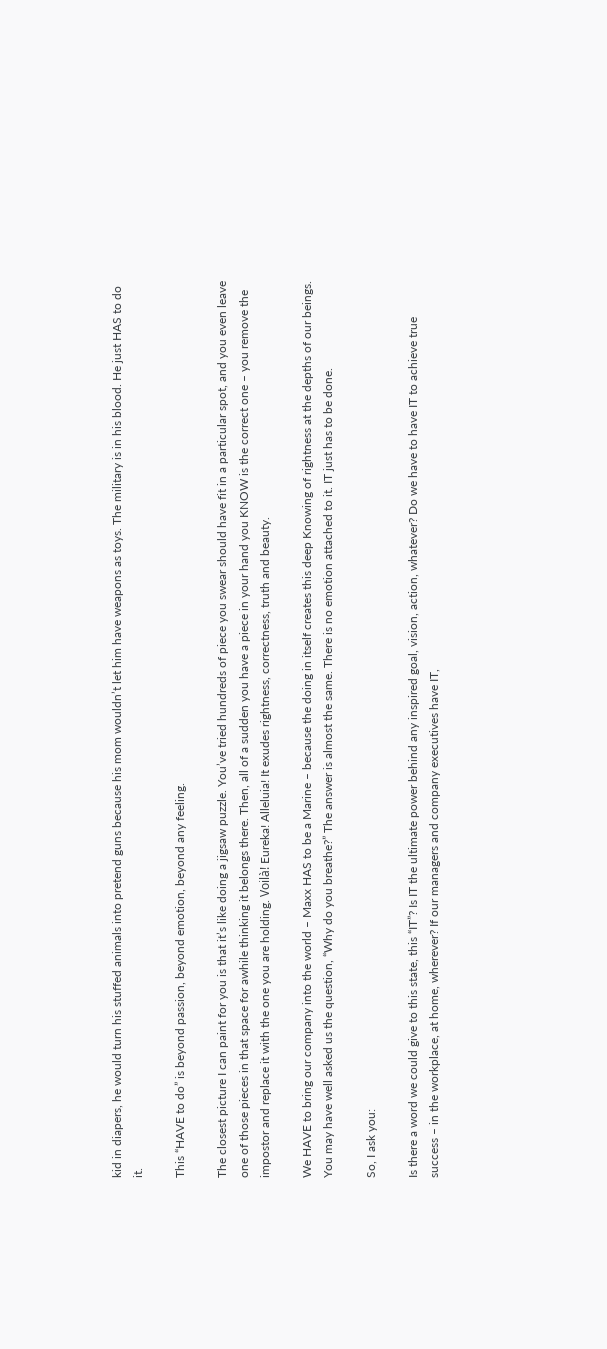kid in diapers, he would turn his stuffed animals into pretend guns because his mom wouldn’t let him have weapons as toys. The military is in his blood. He just HAS to do it.

This “HAVE to do” is beyond passion, beyond emotion, beyond any feeling.

The closest picture I can paint for you is that it’s like doing a jigsaw puzzle. You’ve tried hundreds of piece you swear should have fit in a particular spot, and you even leave one of those pieces in that space for awhile thinking it belongs there. Then, all of a sudden you have a piece in your hand you KNOW is the correct one – you remove the impostor and replace it with the one you are holding. Voilà! Eureka! Alleluia! It exudes rightness, correctness, truth and beauty.

We HAVE to bring our company into the world – Maxx HAS to be a Marine – because the doing in itself creates this deep Knowing of rightness at the depths of our beings. You may have well asked us the question, “Why do you breathe?” The answer is almost the same. There is no emotion attached to it. IT just has to be done.

So, I ask you:

Is there a word we could give to this state, this “IT”? Is IT the ultimate power behind any inspired goal, vision, action, whatever? Do we have to have IT to achieve true success – in the workplace, at home, wherever? If our managers and company executives have IT,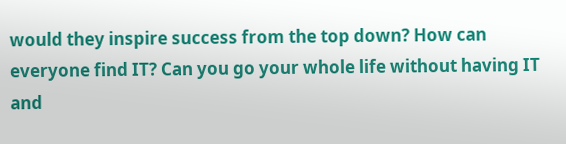would they inspire success from the top down? How can everyone find IT? Can you go your whole life without having IT and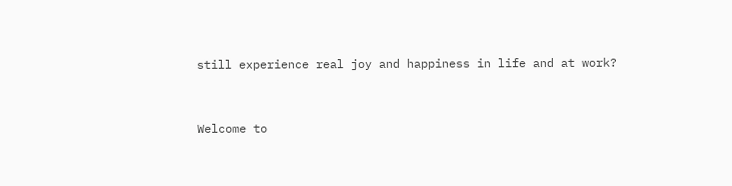still experience real joy and happiness in life and at work?


Welcome to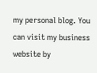my personal blog. You can visit my business website by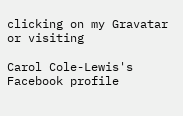clicking on my Gravatar or visiting

Carol Cole-Lewis's Facebook profile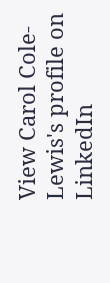View Carol Cole-Lewis's profile on LinkedIn